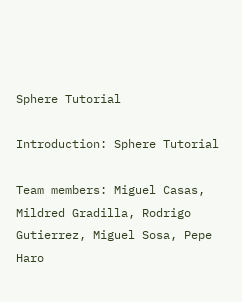Sphere Tutorial

Introduction: Sphere Tutorial

Team members: Miguel Casas, Mildred Gradilla, Rodrigo Gutierrez, Miguel Sosa, Pepe Haro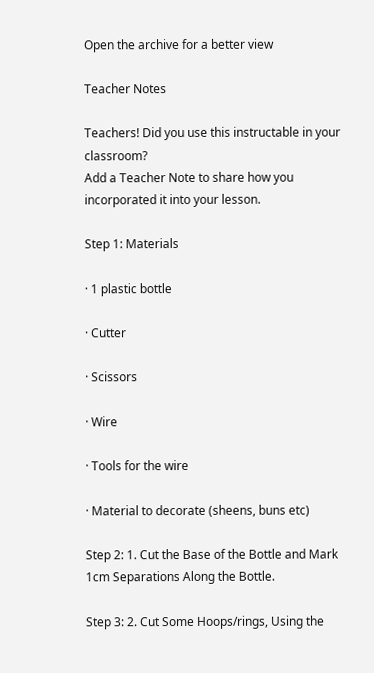Open the archive for a better view

Teacher Notes

Teachers! Did you use this instructable in your classroom?
Add a Teacher Note to share how you incorporated it into your lesson.

Step 1: Materials

· 1 plastic bottle

· Cutter

· Scissors

· Wire

· Tools for the wire

· Material to decorate (sheens, buns etc)

Step 2: 1. Cut the Base of the Bottle and Mark 1cm Separations Along the Bottle.

Step 3: 2. Cut Some Hoops/rings, Using the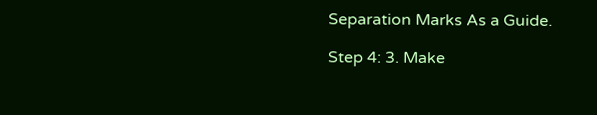Separation Marks As a Guide.

Step 4: 3. Make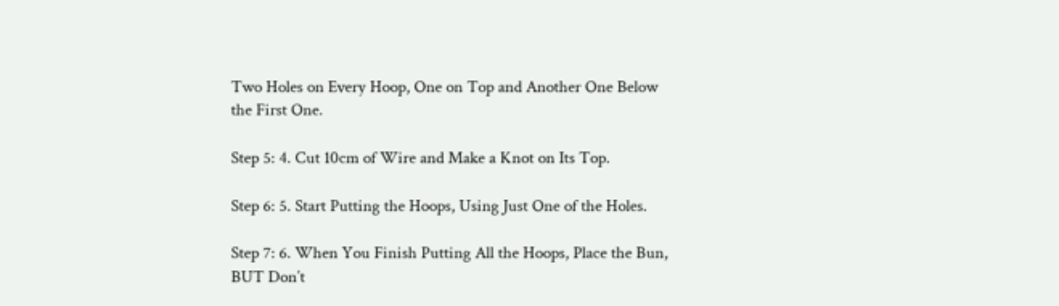Two Holes on Every Hoop, One on Top and Another One Below the First One.

Step 5: 4. Cut 10cm of Wire and Make a Knot on Its Top.

Step 6: 5. Start Putting the Hoops, Using Just One of the Holes.

Step 7: 6. When You Finish Putting All the Hoops, Place the Bun, BUT Don’t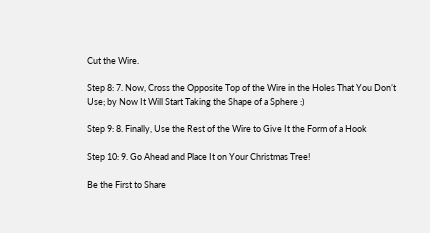Cut the Wire.

Step 8: 7. Now, Cross the Opposite Top of the Wire in the Holes That You Don’t Use; by Now It Will Start Taking the Shape of a Sphere :)

Step 9: 8. Finally, Use the Rest of the Wire to Give It the Form of a Hook

Step 10: 9. Go Ahead and Place It on Your Christmas Tree!

Be the First to Share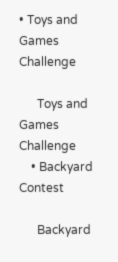• Toys and Games Challenge

      Toys and Games Challenge
    • Backyard Contest

      Backyard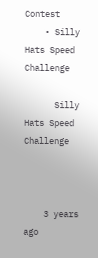Contest
    • Silly Hats Speed Challenge

      Silly Hats Speed Challenge



    3 years ago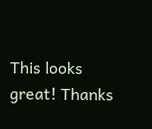This looks great! Thanks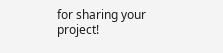for sharing your project!